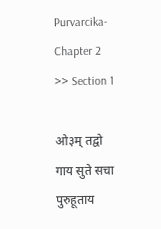Purvarcika-Chapter 2 >> Section 1

ओ३म् तद्वो गाय सुते सचा पुरुहूताय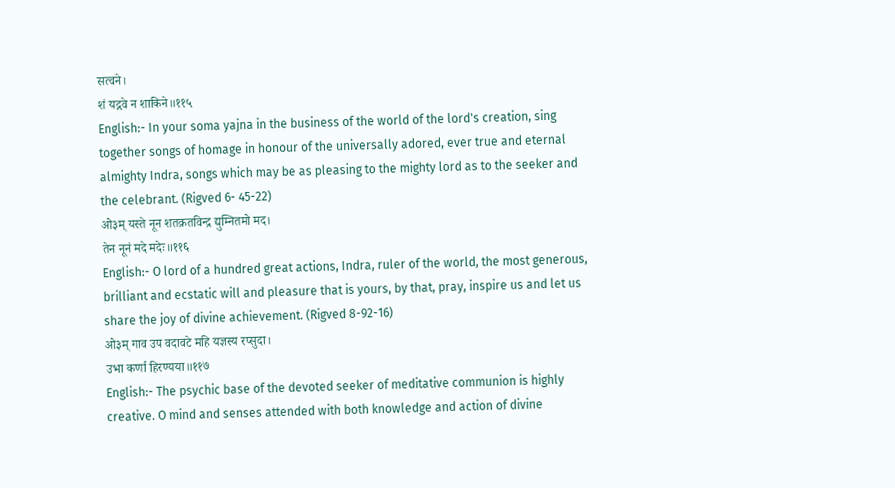सत्वने।
शं यद्गवे न शाकिने॥११५
English:- In your soma yajna in the business of the world of the lord's creation, sing together songs of homage in honour of the universally adored, ever true and eternal almighty Indra, songs which may be as pleasing to the mighty lord as to the seeker and the celebrant. (Rigved 6- 45-22)
ओ३म् यस्ते नून शतक्रतविन्द्र द्युम्नितमो मद।
तेन नूनं मदे मदेः॥११६
English:- O lord of a hundred great actions, Indra, ruler of the world, the most generous, brilliant and ecstatic will and pleasure that is yours, by that, pray, inspire us and let us share the joy of divine achievement. (Rigved 8-92-16)
ओ३म् गाव उप वदावटे महि यज्ञस्य रप्सुदा।
उभा कर्णा हिरण्यया॥११७
English:- The psychic base of the devoted seeker of meditative communion is highly creative. O mind and senses attended with both knowledge and action of divine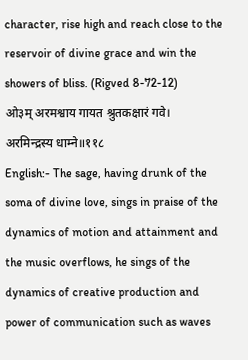character, rise high and reach close to the reservoir of divine grace and win the showers of bliss. (Rigved 8-72-12)
ओ३म् अरमश्वाय गायत श्रुतकक्षारं गवे।
अरमिन्द्रस्य धाम्ने॥११८
English:- The sage, having drunk of the soma of divine love, sings in praise of the dynamics of motion and attainment and the music overflows, he sings of the dynamics of creative production and power of communication such as waves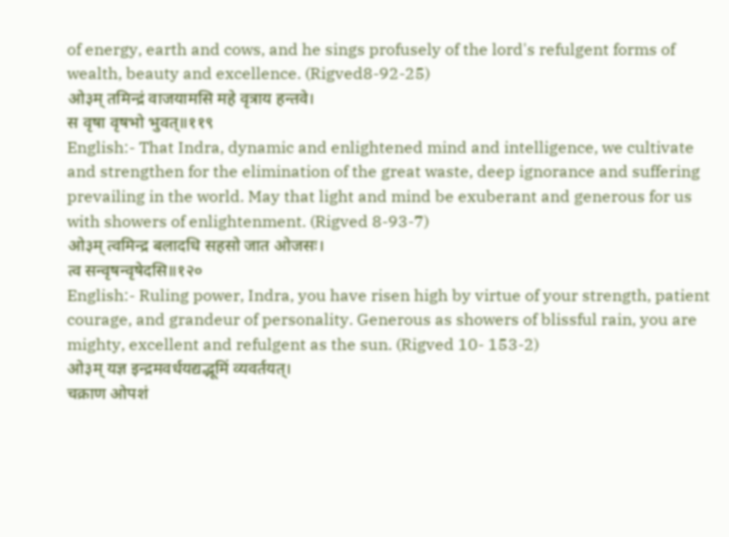of energy, earth and cows, and he sings profusely of the lord's refulgent forms of wealth, beauty and excellence. (Rigved8-92-25)
ओ३म् तमिन्द्रं वाजयामसि महे वृत्राय हन्तवे।
स वृषा वृषभो भुवत्॥११९
English:- That Indra, dynamic and enlightened mind and intelligence, we cultivate and strengthen for the elimination of the great waste, deep ignorance and suffering prevailing in the world. May that light and mind be exuberant and generous for us with showers of enlightenment. (Rigved 8-93-7)
ओ३म् त्वमिन्द्र बलादधि सहसो जात ओजसः।
त्व सन्वृषन्वृषेदसि॥१२०
English:- Ruling power, Indra, you have risen high by virtue of your strength, patient courage, and grandeur of personality. Generous as showers of blissful rain, you are mighty, excellent and refulgent as the sun. (Rigved 10- 153-2)
ओ३म् यज्ञ इन्द्रमवर्धयद्यद्भूमिं व्यवर्तयत्।
चक्राण ओपशं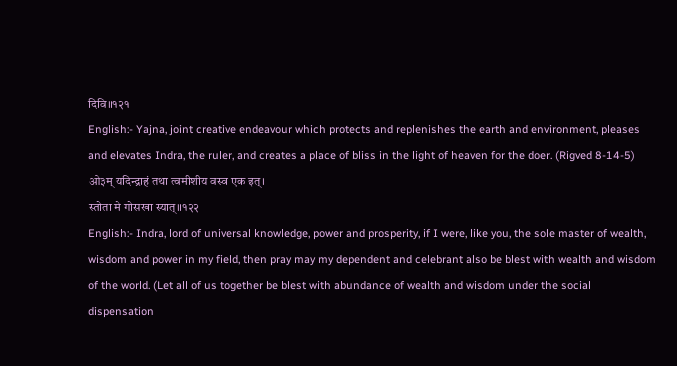दिवि॥१२१
English:- Yajna, joint creative endeavour which protects and replenishes the earth and environment, pleases and elevates Indra, the ruler, and creates a place of bliss in the light of heaven for the doer. (Rigved 8-14-5)
ओ३म् यदिन्द्राहं तथा त्वमीशीय वस्व एक इत्।
स्तोता मे गोसखा स्यात्॥१२२
English:- Indra, lord of universal knowledge, power and prosperity, if I were, like you, the sole master of wealth, wisdom and power in my field, then pray may my dependent and celebrant also be blest with wealth and wisdom of the world. (Let all of us together be blest with abundance of wealth and wisdom under the social dispensation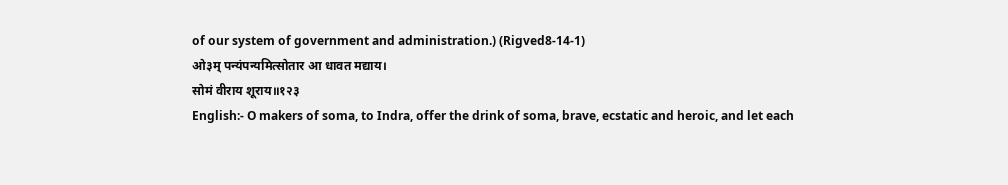of our system of government and administration.) (Rigved8-14-1)
ओ३म् पन्यंपन्यमित्सोतार आ धावत मद्याय।
सोमं वीराय शूराय॥१२३
English:- O makers of soma, to Indra, offer the drink of soma, brave, ecstatic and heroic, and let each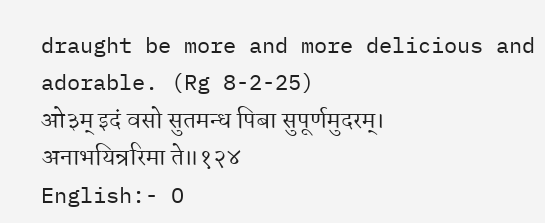draught be more and more delicious and adorable. (Rg 8-2-25)
ओ३म् इदं वसो सुतमन्ध पिबा सुपूर्णमुदरम्।
अनाभयिन्ररिमा ते॥१२४
English:- O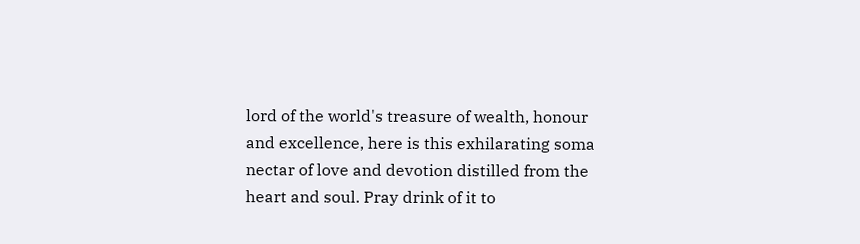lord of the world's treasure of wealth, honour and excellence, here is this exhilarating soma nectar of love and devotion distilled from the heart and soul. Pray drink of it to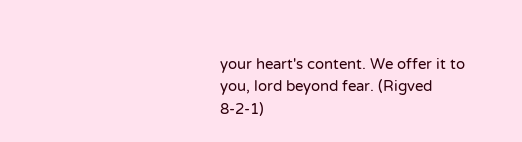your heart's content. We offer it to you, lord beyond fear. (Rigved 8-2-1)